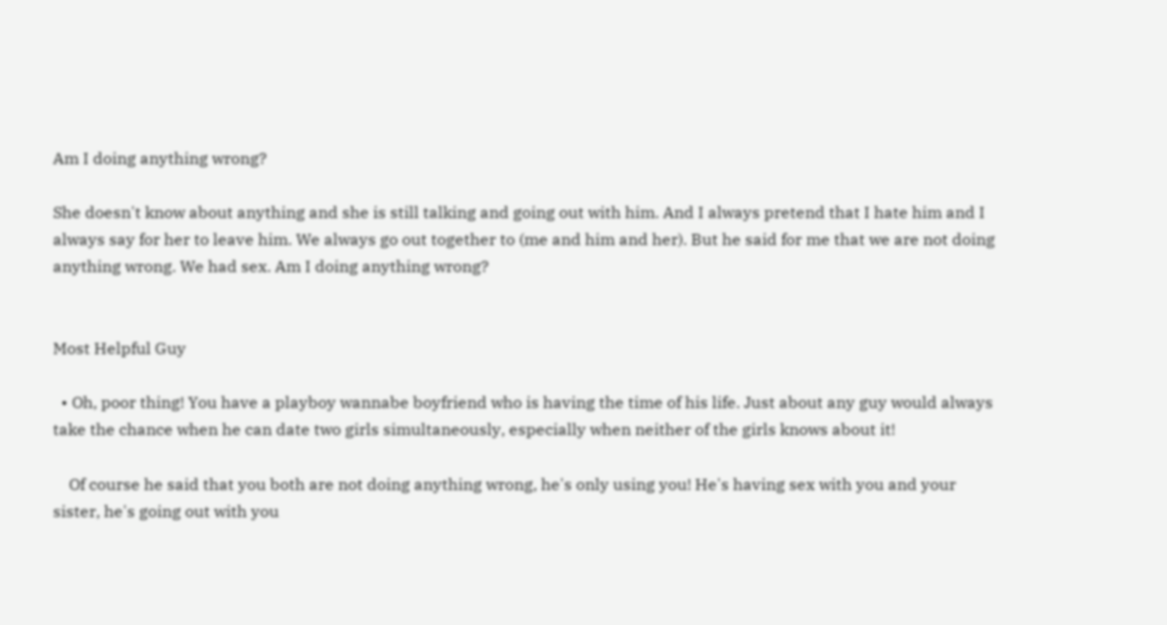Am I doing anything wrong?

She doesn't know about anything and she is still talking and going out with him. And I always pretend that I hate him and I always say for her to leave him. We always go out together to (me and him and her). But he said for me that we are not doing anything wrong. We had sex. Am I doing anything wrong?


Most Helpful Guy

  • Oh, poor thing! You have a playboy wannabe boyfriend who is having the time of his life. Just about any guy would always take the chance when he can date two girls simultaneously, especially when neither of the girls knows about it!

    Of course he said that you both are not doing anything wrong, he's only using you! He's having sex with you and your sister, he's going out with you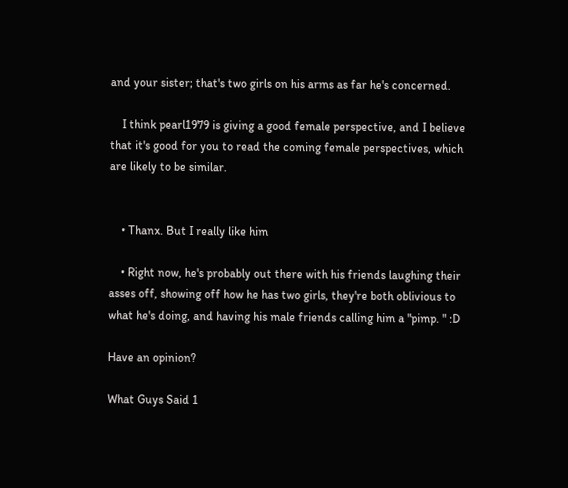and your sister; that's two girls on his arms as far he's concerned.

    I think pearl1979 is giving a good female perspective, and I believe that it's good for you to read the coming female perspectives, which are likely to be similar.


    • Thanx. But I really like him

    • Right now, he's probably out there with his friends laughing their asses off, showing off how he has two girls, they're both oblivious to what he's doing, and having his male friends calling him a "pimp. " :D

Have an opinion?

What Guys Said 1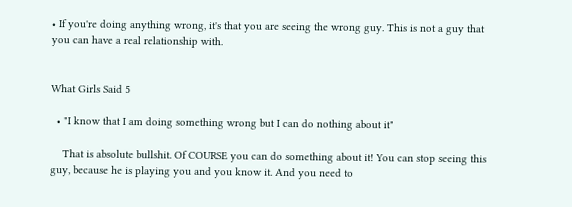• If you're doing anything wrong, it's that you are seeing the wrong guy. This is not a guy that you can have a real relationship with.


What Girls Said 5

  • "I know that I am doing something wrong but I can do nothing about it"

    That is absolute bullshit. Of COURSE you can do something about it! You can stop seeing this guy, because he is playing you and you know it. And you need to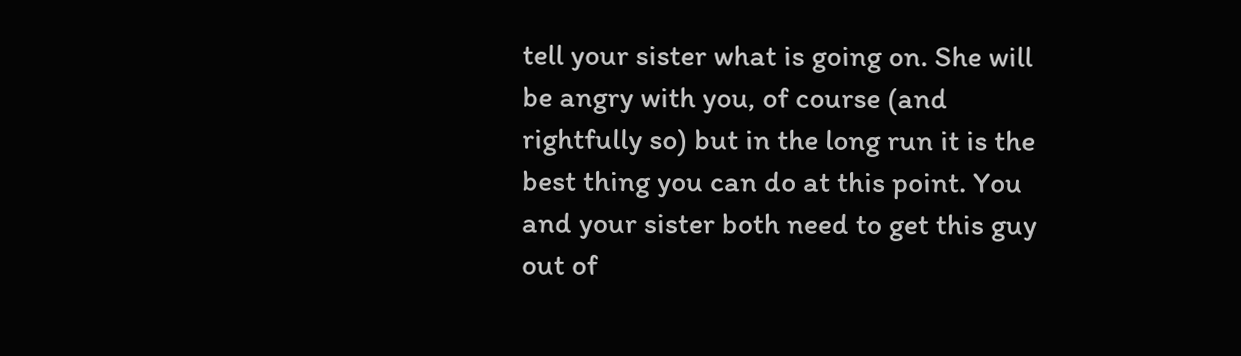tell your sister what is going on. She will be angry with you, of course (and rightfully so) but in the long run it is the best thing you can do at this point. You and your sister both need to get this guy out of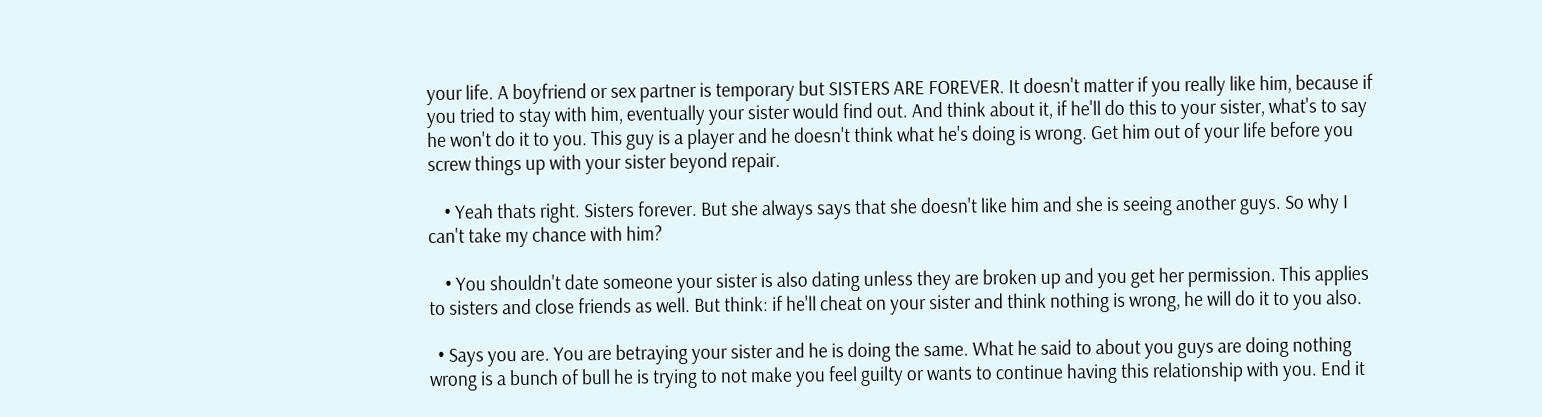your life. A boyfriend or sex partner is temporary but SISTERS ARE FOREVER. It doesn't matter if you really like him, because if you tried to stay with him, eventually your sister would find out. And think about it, if he'll do this to your sister, what's to say he won't do it to you. This guy is a player and he doesn't think what he's doing is wrong. Get him out of your life before you screw things up with your sister beyond repair.

    • Yeah thats right. Sisters forever. But she always says that she doesn't like him and she is seeing another guys. So why I can't take my chance with him?

    • You shouldn't date someone your sister is also dating unless they are broken up and you get her permission. This applies to sisters and close friends as well. But think: if he'll cheat on your sister and think nothing is wrong, he will do it to you also.

  • Says you are. You are betraying your sister and he is doing the same. What he said to about you guys are doing nothing wrong is a bunch of bull he is trying to not make you feel guilty or wants to continue having this relationship with you. End it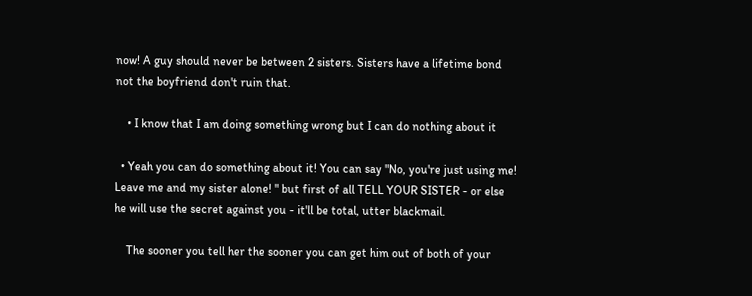now! A guy should never be between 2 sisters. Sisters have a lifetime bond not the boyfriend don't ruin that.

    • I know that I am doing something wrong but I can do nothing about it

  • Yeah you can do something about it! You can say "No, you're just using me! Leave me and my sister alone! " but first of all TELL YOUR SISTER - or else he will use the secret against you - it'll be total, utter blackmail.

    The sooner you tell her the sooner you can get him out of both of your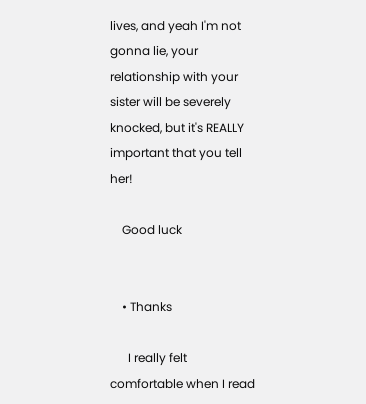lives, and yeah I'm not gonna lie, your relationship with your sister will be severely knocked, but it's REALLY important that you tell her!

    Good luck


    • Thanks

      I really felt comfortable when I read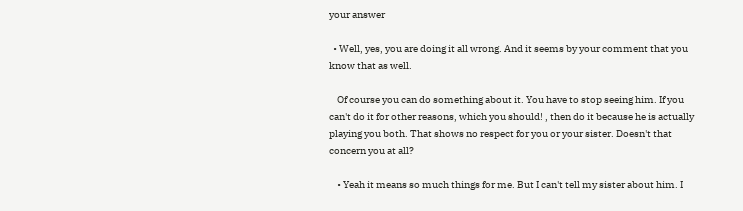your answer

  • Well, yes, you are doing it all wrong. And it seems by your comment that you know that as well.

    Of course you can do something about it. You have to stop seeing him. If you can't do it for other reasons, which you should! , then do it because he is actually playing you both. That shows no respect for you or your sister. Doesn't that concern you at all?

    • Yeah it means so much things for me. But I can't tell my sister about him. I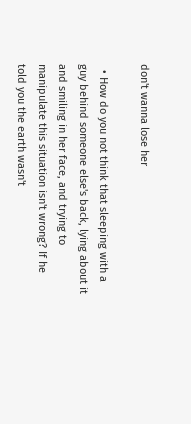don't wanna lose her

  • How do you not think that sleeping with a guy behind someone else's back, lying about it and smiling in her face, and trying to manipulate this situation isn't wrong? If he told you the earth wasn't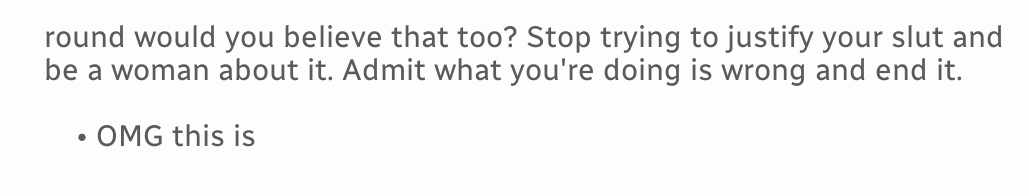round would you believe that too? Stop trying to justify your slut and be a woman about it. Admit what you're doing is wrong and end it.

    • OMG this is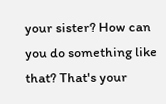your sister? How can you do something like that? That's your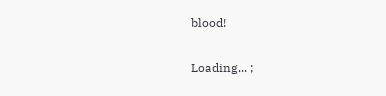blood!

Loading... ;